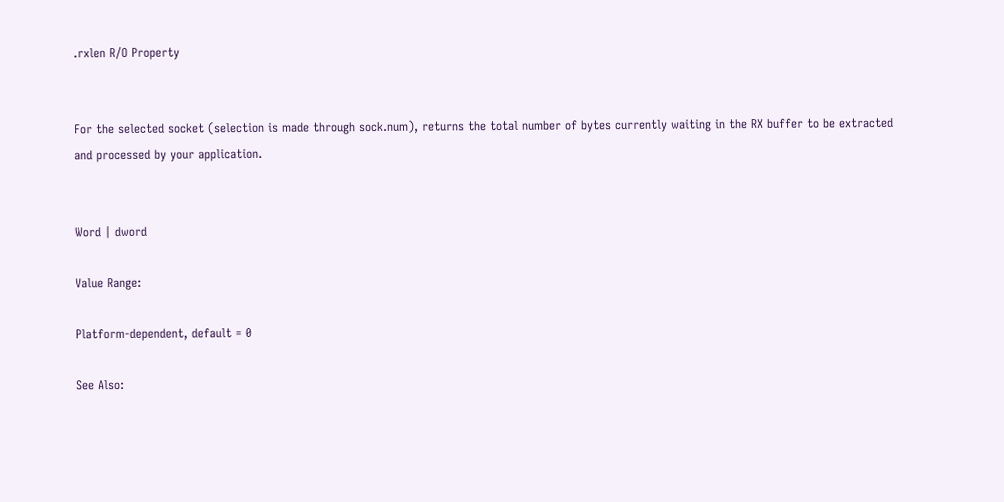.rxlen R/O Property


For the selected socket (selection is made through sock.num), returns the total number of bytes currently waiting in the RX buffer to be extracted and processed by your application.


Word | dword

Value Range:

Platform-dependent, default = 0

See Also: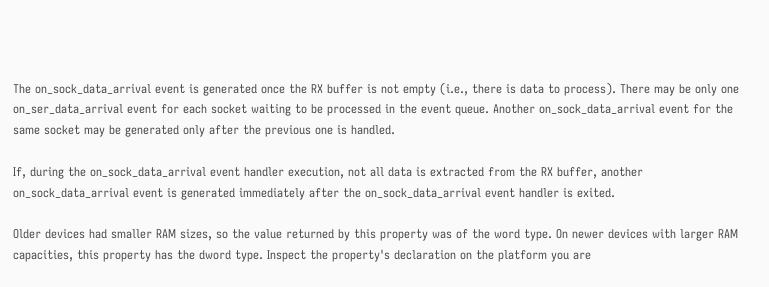The on_sock_data_arrival event is generated once the RX buffer is not empty (i.e., there is data to process). There may be only one on_ser_data_arrival event for each socket waiting to be processed in the event queue. Another on_sock_data_arrival event for the same socket may be generated only after the previous one is handled.

If, during the on_sock_data_arrival event handler execution, not all data is extracted from the RX buffer, another on_sock_data_arrival event is generated immediately after the on_sock_data_arrival event handler is exited.

Older devices had smaller RAM sizes, so the value returned by this property was of the word type. On newer devices with larger RAM capacities, this property has the dword type. Inspect the property's declaration on the platform you are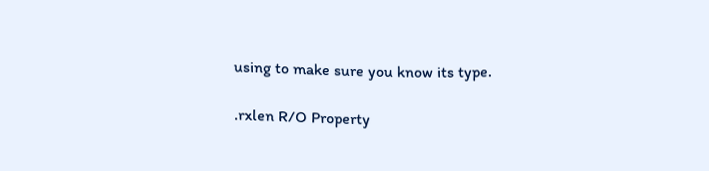using to make sure you know its type.

.rxlen R/O Property